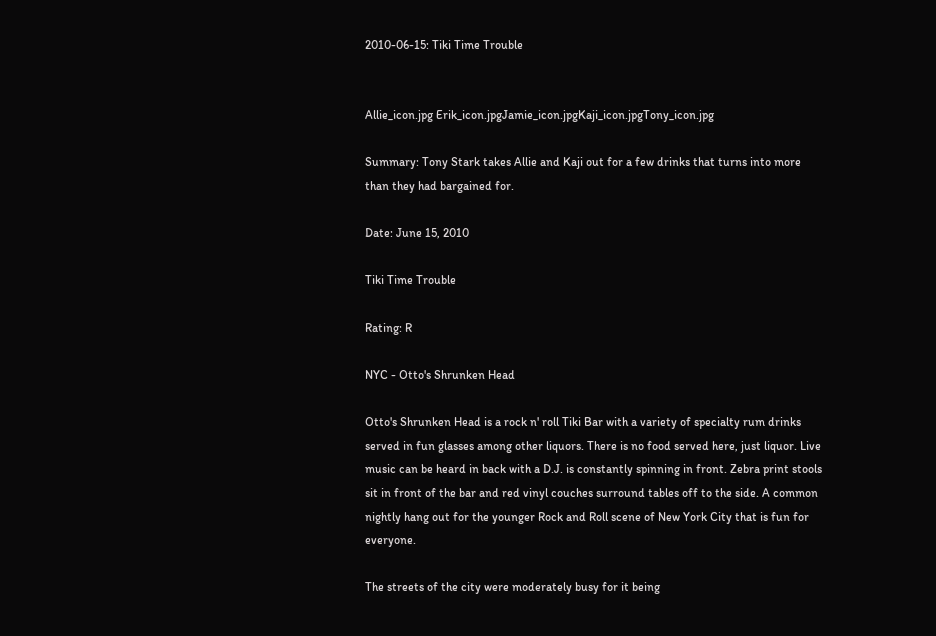2010-06-15: Tiki Time Trouble


Allie_icon.jpg Erik_icon.jpgJamie_icon.jpgKaji_icon.jpgTony_icon.jpg

Summary: Tony Stark takes Allie and Kaji out for a few drinks that turns into more than they had bargained for.

Date: June 15, 2010

Tiki Time Trouble

Rating: R

NYC - Otto's Shrunken Head

Otto's Shrunken Head is a rock n' roll Tiki Bar with a variety of specialty rum drinks served in fun glasses among other liquors. There is no food served here, just liquor. Live music can be heard in back with a D.J. is constantly spinning in front. Zebra print stools sit in front of the bar and red vinyl couches surround tables off to the side. A common nightly hang out for the younger Rock and Roll scene of New York City that is fun for everyone.

The streets of the city were moderately busy for it being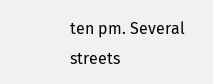ten pm. Several streets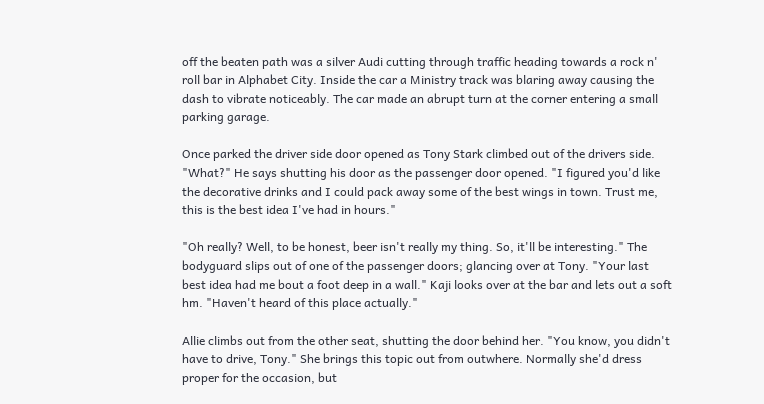off the beaten path was a silver Audi cutting through traffic heading towards a rock n' roll bar in Alphabet City. Inside the car a Ministry track was blaring away causing the dash to vibrate noticeably. The car made an abrupt turn at the corner entering a small parking garage.

Once parked the driver side door opened as Tony Stark climbed out of the drivers side. "What?" He says shutting his door as the passenger door opened. "I figured you'd like the decorative drinks and I could pack away some of the best wings in town. Trust me, this is the best idea I've had in hours."

"Oh really? Well, to be honest, beer isn't really my thing. So, it'll be interesting." The bodyguard slips out of one of the passenger doors; glancing over at Tony. "Your last best idea had me bout a foot deep in a wall." Kaji looks over at the bar and lets out a soft hm. "Haven't heard of this place actually."

Allie climbs out from the other seat, shutting the door behind her. "You know, you didn't have to drive, Tony." She brings this topic out from outwhere. Normally she'd dress proper for the occasion, but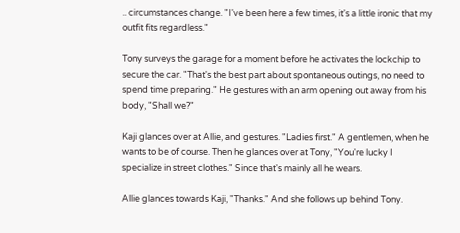.. circumstances change. "I've been here a few times, it's a little ironic that my outfit fits regardless."

Tony surveys the garage for a moment before he activates the lockchip to secure the car. "That's the best part about spontaneous outings, no need to spend time preparing." He gestures with an arm opening out away from his body, "Shall we?"

Kaji glances over at Allie, and gestures. "Ladies first." A gentlemen, when he wants to be of course. Then he glances over at Tony, "You're lucky I specialize in street clothes." Since that's mainly all he wears.

Allie glances towards Kaji, "Thanks." And she follows up behind Tony.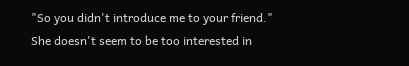"So you didn't introduce me to your friend." She doesn't seem to be too interested in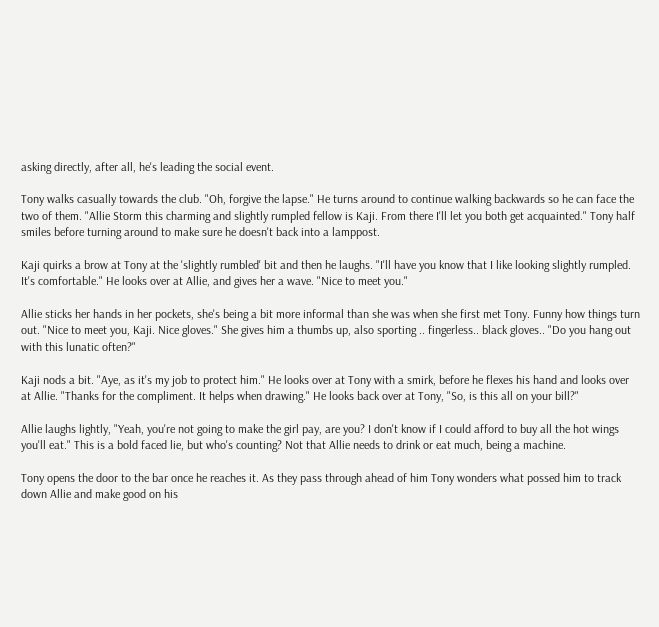asking directly, after all, he's leading the social event.

Tony walks casually towards the club. "Oh, forgive the lapse." He turns around to continue walking backwards so he can face the two of them. "Allie Storm this charming and slightly rumpled fellow is Kaji. From there I'll let you both get acquainted." Tony half smiles before turning around to make sure he doesn't back into a lamppost.

Kaji quirks a brow at Tony at the 'slightly rumbled' bit and then he laughs. "I'll have you know that I like looking slightly rumpled. It's comfortable." He looks over at Allie, and gives her a wave. "Nice to meet you."

Allie sticks her hands in her pockets, she's being a bit more informal than she was when she first met Tony. Funny how things turn out. "Nice to meet you, Kaji. Nice gloves." She gives him a thumbs up, also sporting .. fingerless.. black gloves.. "Do you hang out with this lunatic often?"

Kaji nods a bit. "Aye, as it's my job to protect him." He looks over at Tony with a smirk, before he flexes his hand and looks over at Allie. "Thanks for the compliment. It helps when drawing." He looks back over at Tony, "So, is this all on your bill?"

Allie laughs lightly, "Yeah, you're not going to make the girl pay, are you? I don't know if I could afford to buy all the hot wings you'll eat." This is a bold faced lie, but who's counting? Not that Allie needs to drink or eat much, being a machine.

Tony opens the door to the bar once he reaches it. As they pass through ahead of him Tony wonders what possed him to track down Allie and make good on his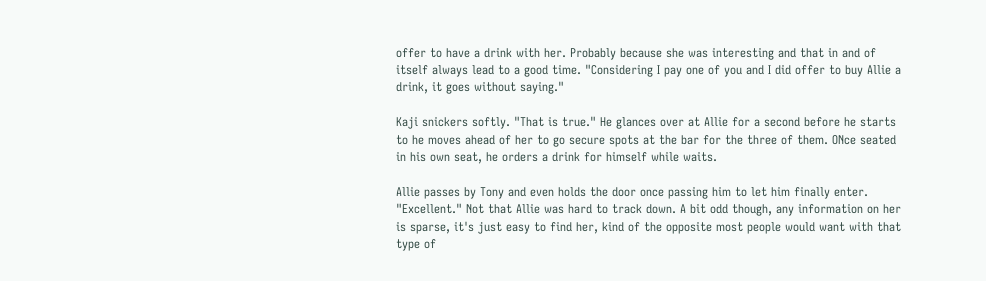offer to have a drink with her. Probably because she was interesting and that in and of itself always lead to a good time. "Considering I pay one of you and I did offer to buy Allie a drink, it goes without saying."

Kaji snickers softly. "That is true." He glances over at Allie for a second before he starts to he moves ahead of her to go secure spots at the bar for the three of them. ONce seated in his own seat, he orders a drink for himself while waits.

Allie passes by Tony and even holds the door once passing him to let him finally enter. "Excellent." Not that Allie was hard to track down. A bit odd though, any information on her is sparse, it's just easy to find her, kind of the opposite most people would want with that type of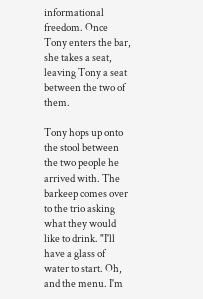informational freedom. Once Tony enters the bar, she takes a seat, leaving Tony a seat between the two of them.

Tony hops up onto the stool between the two people he arrived with. The barkeep comes over to the trio asking what they would like to drink. "I'll have a glass of water to start. Oh, and the menu. I'm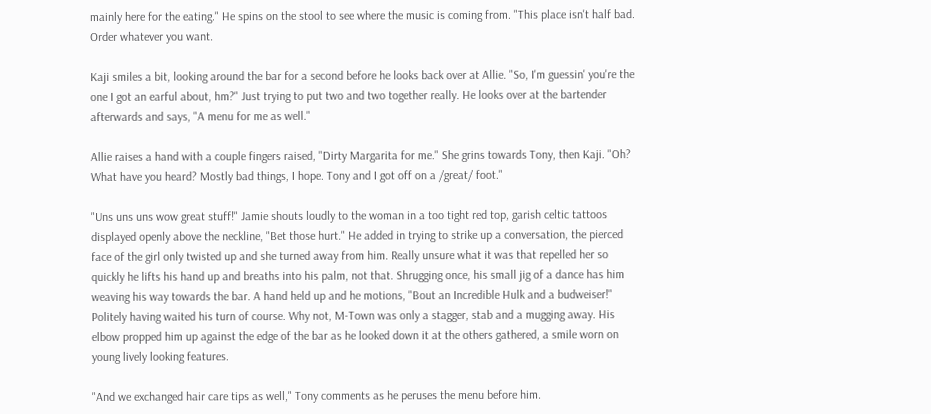mainly here for the eating." He spins on the stool to see where the music is coming from. "This place isn't half bad. Order whatever you want.

Kaji smiles a bit, looking around the bar for a second before he looks back over at Allie. "So, I'm guessin' you're the one I got an earful about, hm?" Just trying to put two and two together really. He looks over at the bartender afterwards and says, "A menu for me as well."

Allie raises a hand with a couple fingers raised, "Dirty Margarita for me." She grins towards Tony, then Kaji. "Oh? What have you heard? Mostly bad things, I hope. Tony and I got off on a /great/ foot."

"Uns uns uns wow great stuff!" Jamie shouts loudly to the woman in a too tight red top, garish celtic tattoos displayed openly above the neckline, "Bet those hurt." He added in trying to strike up a conversation, the pierced face of the girl only twisted up and she turned away from him. Really unsure what it was that repelled her so quickly he lifts his hand up and breaths into his palm, not that. Shrugging once, his small jig of a dance has him weaving his way towards the bar. A hand held up and he motions, "Bout an Incredible Hulk and a budweiser!" Politely having waited his turn of course. Why not, M-Town was only a stagger, stab and a mugging away. His elbow propped him up against the edge of the bar as he looked down it at the others gathered, a smile worn on young lively looking features.

"And we exchanged hair care tips as well," Tony comments as he peruses the menu before him.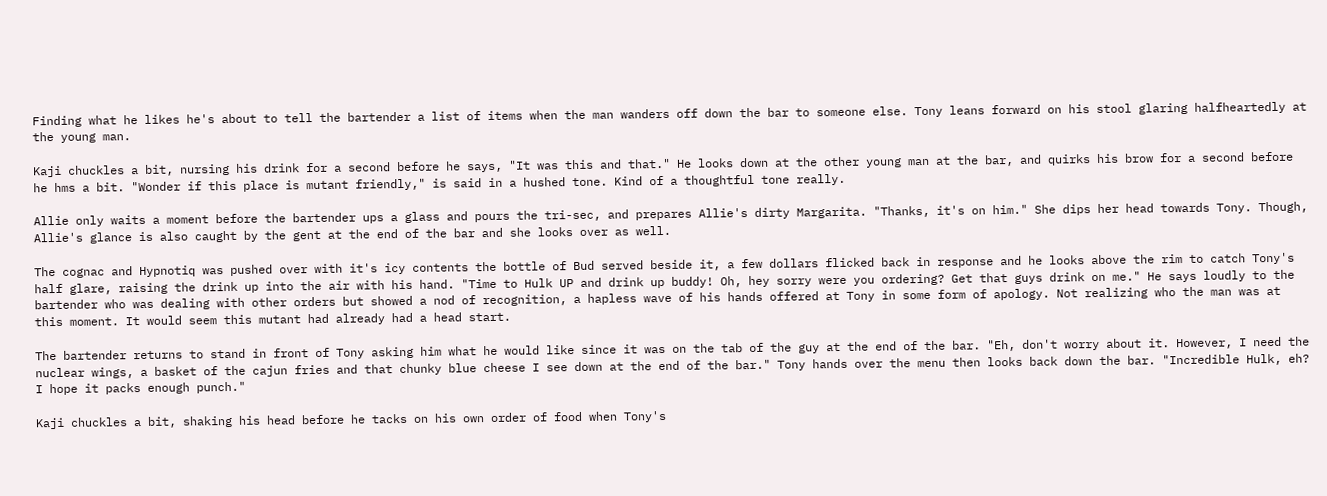Finding what he likes he's about to tell the bartender a list of items when the man wanders off down the bar to someone else. Tony leans forward on his stool glaring halfheartedly at the young man.

Kaji chuckles a bit, nursing his drink for a second before he says, "It was this and that." He looks down at the other young man at the bar, and quirks his brow for a second before he hms a bit. "Wonder if this place is mutant friendly," is said in a hushed tone. Kind of a thoughtful tone really.

Allie only waits a moment before the bartender ups a glass and pours the tri-sec, and prepares Allie's dirty Margarita. "Thanks, it's on him." She dips her head towards Tony. Though, Allie's glance is also caught by the gent at the end of the bar and she looks over as well.

The cognac and Hypnotiq was pushed over with it's icy contents the bottle of Bud served beside it, a few dollars flicked back in response and he looks above the rim to catch Tony's half glare, raising the drink up into the air with his hand. "Time to Hulk UP and drink up buddy! Oh, hey sorry were you ordering? Get that guys drink on me." He says loudly to the bartender who was dealing with other orders but showed a nod of recognition, a hapless wave of his hands offered at Tony in some form of apology. Not realizing who the man was at this moment. It would seem this mutant had already had a head start.

The bartender returns to stand in front of Tony asking him what he would like since it was on the tab of the guy at the end of the bar. "Eh, don't worry about it. However, I need the nuclear wings, a basket of the cajun fries and that chunky blue cheese I see down at the end of the bar." Tony hands over the menu then looks back down the bar. "Incredible Hulk, eh? I hope it packs enough punch."

Kaji chuckles a bit, shaking his head before he tacks on his own order of food when Tony's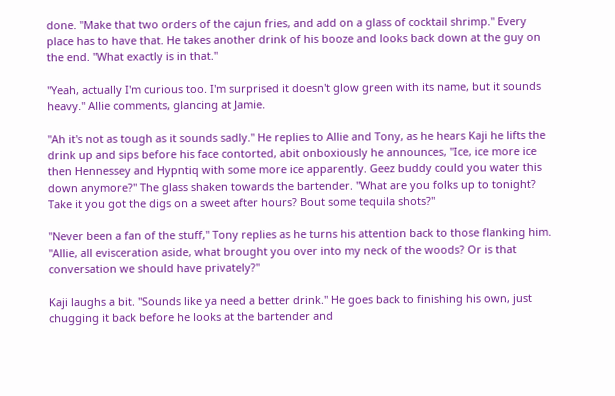done. "Make that two orders of the cajun fries, and add on a glass of cocktail shrimp." Every place has to have that. He takes another drink of his booze and looks back down at the guy on the end. "What exactly is in that."

"Yeah, actually I'm curious too. I'm surprised it doesn't glow green with its name, but it sounds heavy." Allie comments, glancing at Jamie.

"Ah it's not as tough as it sounds sadly." He replies to Allie and Tony, as he hears Kaji he lifts the drink up and sips before his face contorted, abit onboxiously he announces, "Ice, ice more ice then Hennessey and Hypntiq with some more ice apparently. Geez buddy could you water this down anymore?" The glass shaken towards the bartender. "What are you folks up to tonight? Take it you got the digs on a sweet after hours? Bout some tequila shots?"

"Never been a fan of the stuff," Tony replies as he turns his attention back to those flanking him. "Allie, all evisceration aside, what brought you over into my neck of the woods? Or is that conversation we should have privately?"

Kaji laughs a bit. "Sounds like ya need a better drink." He goes back to finishing his own, just chugging it back before he looks at the bartender and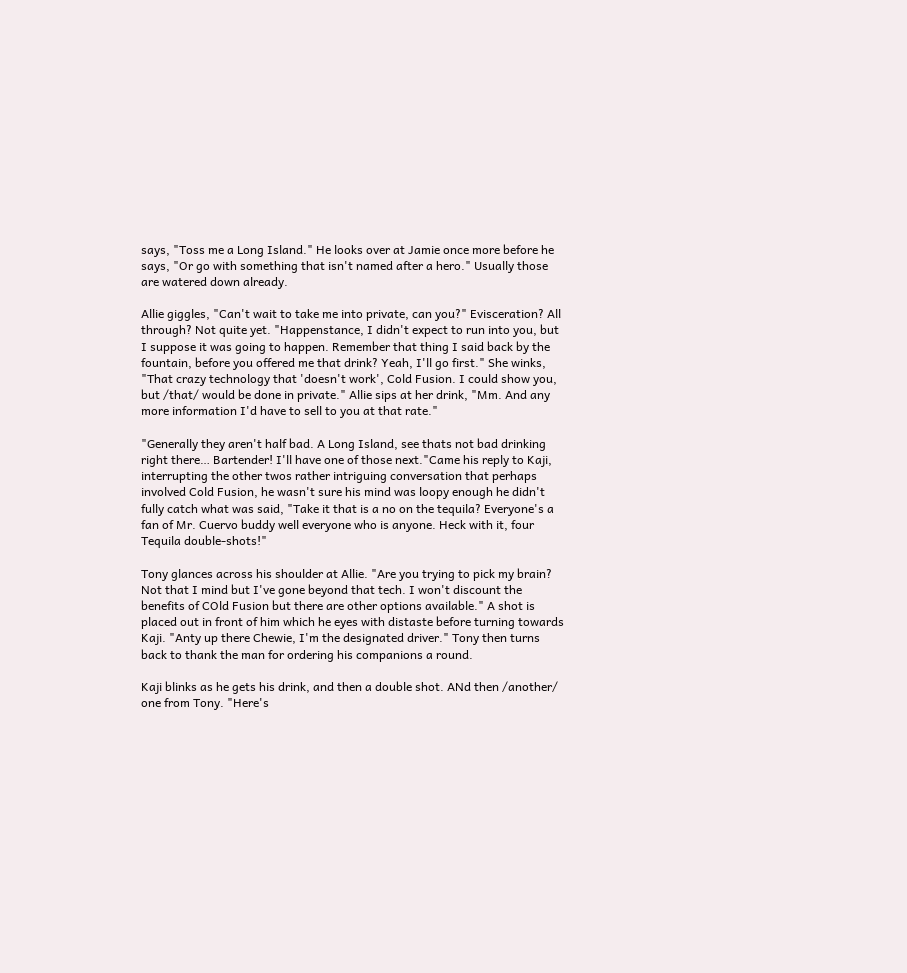says, "Toss me a Long Island." He looks over at Jamie once more before he says, "Or go with something that isn't named after a hero." Usually those are watered down already.

Allie giggles, "Can't wait to take me into private, can you?" Evisceration? All through? Not quite yet. "Happenstance, I didn't expect to run into you, but I suppose it was going to happen. Remember that thing I said back by the fountain, before you offered me that drink? Yeah, I'll go first." She winks, "That crazy technology that 'doesn't work', Cold Fusion. I could show you, but /that/ would be done in private." Allie sips at her drink, "Mm. And any more information I'd have to sell to you at that rate."

"Generally they aren't half bad. A Long Island, see thats not bad drinking right there… Bartender! I'll have one of those next."Came his reply to Kaji, interrupting the other twos rather intriguing conversation that perhaps involved Cold Fusion, he wasn't sure his mind was loopy enough he didn't fully catch what was said, "Take it that is a no on the tequila? Everyone's a fan of Mr. Cuervo buddy well everyone who is anyone. Heck with it, four Tequila double-shots!"

Tony glances across his shoulder at Allie. "Are you trying to pick my brain? Not that I mind but I've gone beyond that tech. I won't discount the benefits of COld Fusion but there are other options available." A shot is placed out in front of him which he eyes with distaste before turning towards Kaji. "Anty up there Chewie, I'm the designated driver." Tony then turns back to thank the man for ordering his companions a round.

Kaji blinks as he gets his drink, and then a double shot. ANd then /another/ one from Tony. "Here's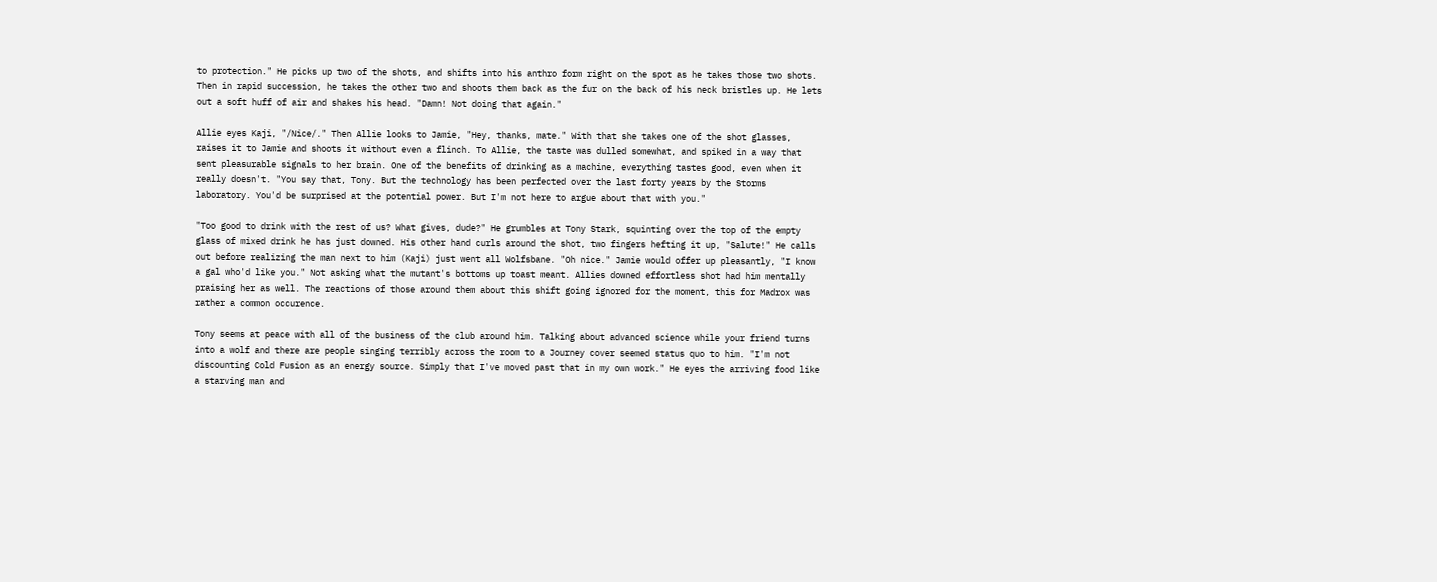to protection." He picks up two of the shots, and shifts into his anthro form right on the spot as he takes those two shots. Then in rapid succession, he takes the other two and shoots them back as the fur on the back of his neck bristles up. He lets out a soft huff of air and shakes his head. "Damn! Not doing that again."

Allie eyes Kaji, "/Nice/." Then Allie looks to Jamie, "Hey, thanks, mate." With that she takes one of the shot glasses, raises it to Jamie and shoots it without even a flinch. To Allie, the taste was dulled somewhat, and spiked in a way that sent pleasurable signals to her brain. One of the benefits of drinking as a machine, everything tastes good, even when it really doesn't. "You say that, Tony. But the technology has been perfected over the last forty years by the Storms laboratory. You'd be surprised at the potential power. But I'm not here to argue about that with you."

"Too good to drink with the rest of us? What gives, dude?" He grumbles at Tony Stark, squinting over the top of the empty glass of mixed drink he has just downed. His other hand curls around the shot, two fingers hefting it up, "Salute!" He calls out before realizing the man next to him (Kaji) just went all Wolfsbane. "Oh nice." Jamie would offer up pleasantly, "I know a gal who'd like you." Not asking what the mutant's bottoms up toast meant. Allies downed effortless shot had him mentally praising her as well. The reactions of those around them about this shift going ignored for the moment, this for Madrox was rather a common occurence.

Tony seems at peace with all of the business of the club around him. Talking about advanced science while your friend turns into a wolf and there are people singing terribly across the room to a Journey cover seemed status quo to him. "I'm not discounting Cold Fusion as an energy source. Simply that I've moved past that in my own work." He eyes the arriving food like a starving man and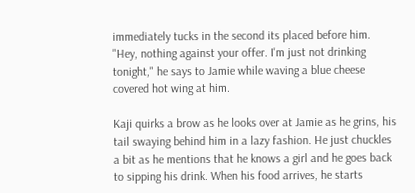immediately tucks in the second its placed before him. "Hey, nothing against your offer. I'm just not drinking tonight," he says to Jamie while waving a blue cheese covered hot wing at him.

Kaji quirks a brow as he looks over at Jamie as he grins, his tail swaying behind him in a lazy fashion. He just chuckles a bit as he mentions that he knows a girl and he goes back to sipping his drink. When his food arrives, he starts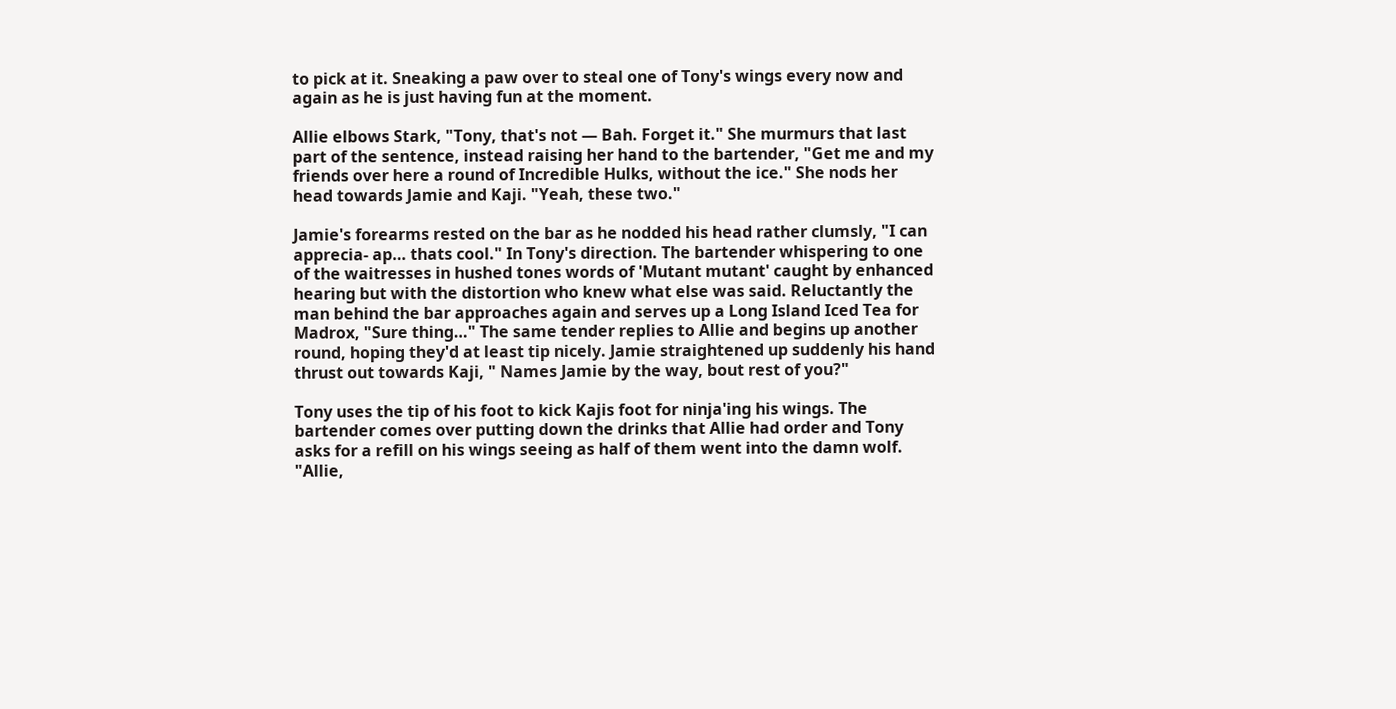to pick at it. Sneaking a paw over to steal one of Tony's wings every now and again as he is just having fun at the moment.

Allie elbows Stark, "Tony, that's not — Bah. Forget it." She murmurs that last part of the sentence, instead raising her hand to the bartender, "Get me and my friends over here a round of Incredible Hulks, without the ice." She nods her head towards Jamie and Kaji. "Yeah, these two."

Jamie's forearms rested on the bar as he nodded his head rather clumsly, "I can apprecia- ap… thats cool." In Tony's direction. The bartender whispering to one of the waitresses in hushed tones words of 'Mutant mutant' caught by enhanced hearing but with the distortion who knew what else was said. Reluctantly the man behind the bar approaches again and serves up a Long Island Iced Tea for Madrox, "Sure thing…" The same tender replies to Allie and begins up another round, hoping they'd at least tip nicely. Jamie straightened up suddenly his hand thrust out towards Kaji, " Names Jamie by the way, bout rest of you?"

Tony uses the tip of his foot to kick Kajis foot for ninja'ing his wings. The bartender comes over putting down the drinks that Allie had order and Tony asks for a refill on his wings seeing as half of them went into the damn wolf. "Allie,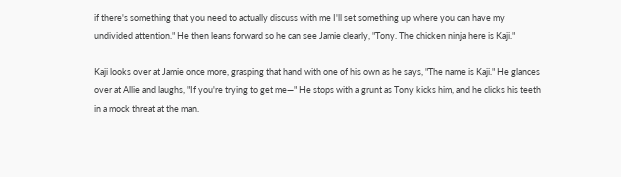if there's something that you need to actually discuss with me I'll set something up where you can have my undivided attention." He then leans forward so he can see Jamie clearly, "Tony. The chicken ninja here is Kaji."

Kaji looks over at Jamie once more, grasping that hand with one of his own as he says, "The name is Kaji." He glances over at Allie and laughs, "If you're trying to get me—" He stops with a grunt as Tony kicks him, and he clicks his teeth in a mock threat at the man.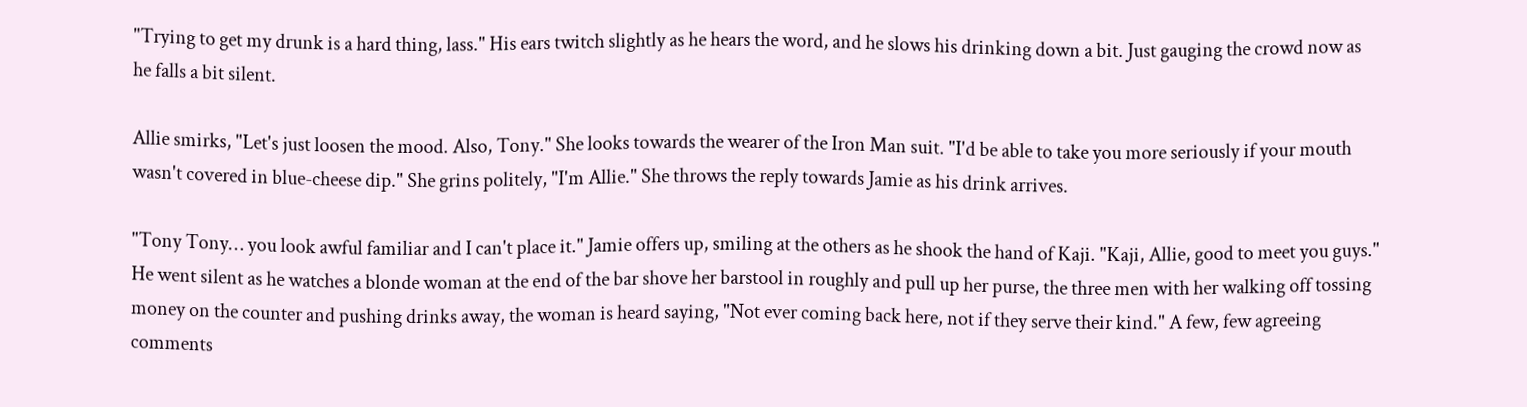"Trying to get my drunk is a hard thing, lass." His ears twitch slightly as he hears the word, and he slows his drinking down a bit. Just gauging the crowd now as he falls a bit silent.

Allie smirks, "Let's just loosen the mood. Also, Tony." She looks towards the wearer of the Iron Man suit. "I'd be able to take you more seriously if your mouth wasn't covered in blue-cheese dip." She grins politely, "I'm Allie." She throws the reply towards Jamie as his drink arrives.

"Tony Tony… you look awful familiar and I can't place it." Jamie offers up, smiling at the others as he shook the hand of Kaji. "Kaji, Allie, good to meet you guys." He went silent as he watches a blonde woman at the end of the bar shove her barstool in roughly and pull up her purse, the three men with her walking off tossing money on the counter and pushing drinks away, the woman is heard saying, "Not ever coming back here, not if they serve their kind." A few, few agreeing comments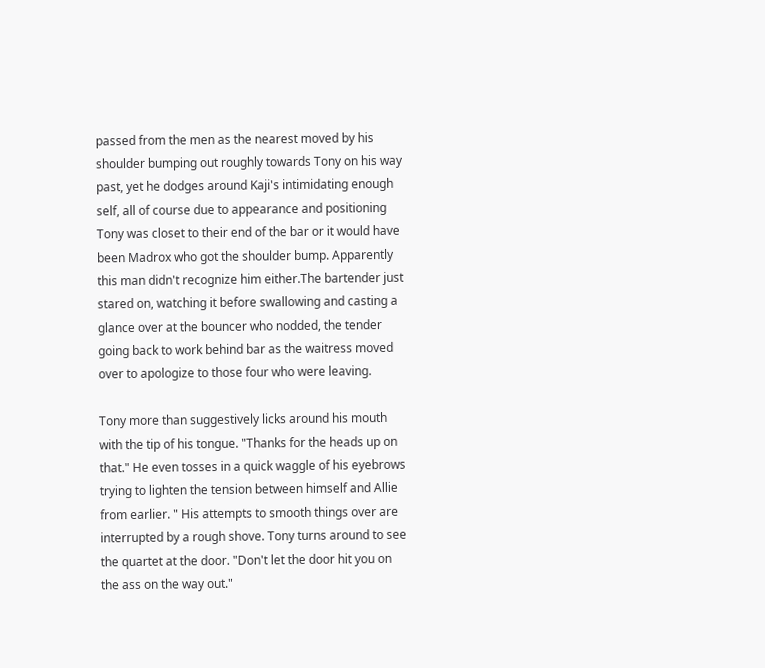passed from the men as the nearest moved by his shoulder bumping out roughly towards Tony on his way past, yet he dodges around Kaji's intimidating enough self, all of course due to appearance and positioning Tony was closet to their end of the bar or it would have been Madrox who got the shoulder bump. Apparently this man didn't recognize him either.The bartender just stared on, watching it before swallowing and casting a glance over at the bouncer who nodded, the tender going back to work behind bar as the waitress moved over to apologize to those four who were leaving.

Tony more than suggestively licks around his mouth with the tip of his tongue. "Thanks for the heads up on that." He even tosses in a quick waggle of his eyebrows trying to lighten the tension between himself and Allie from earlier. " His attempts to smooth things over are interrupted by a rough shove. Tony turns around to see the quartet at the door. "Don't let the door hit you on the ass on the way out."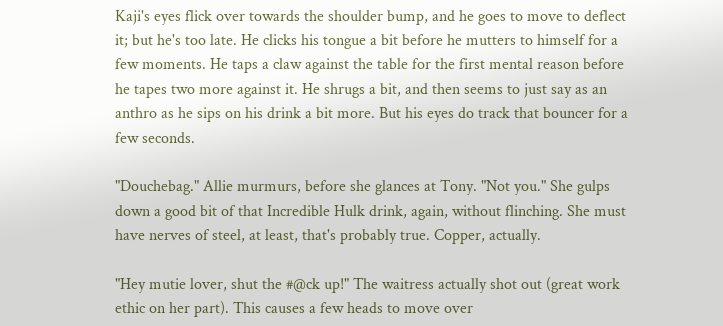Kaji's eyes flick over towards the shoulder bump, and he goes to move to deflect it; but he's too late. He clicks his tongue a bit before he mutters to himself for a few moments. He taps a claw against the table for the first mental reason before he tapes two more against it. He shrugs a bit, and then seems to just say as an anthro as he sips on his drink a bit more. But his eyes do track that bouncer for a few seconds.

"Douchebag." Allie murmurs, before she glances at Tony. "Not you." She gulps down a good bit of that Incredible Hulk drink, again, without flinching. She must have nerves of steel, at least, that's probably true. Copper, actually.

"Hey mutie lover, shut the #@ck up!" The waitress actually shot out (great work ethic on her part). This causes a few heads to move over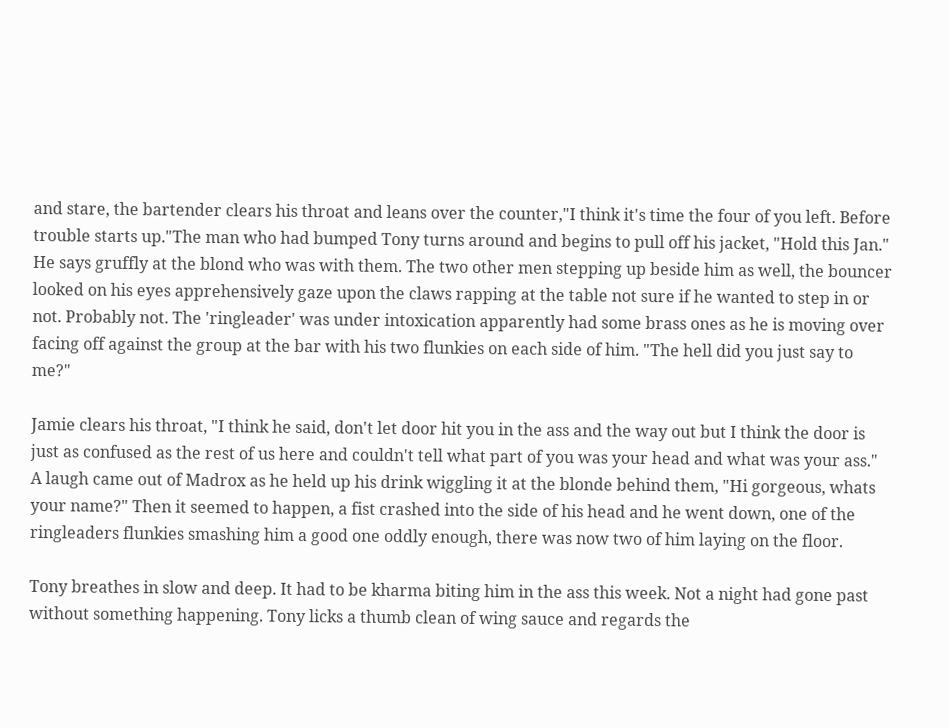and stare, the bartender clears his throat and leans over the counter,"I think it's time the four of you left. Before trouble starts up."The man who had bumped Tony turns around and begins to pull off his jacket, "Hold this Jan." He says gruffly at the blond who was with them. The two other men stepping up beside him as well, the bouncer looked on his eyes apprehensively gaze upon the claws rapping at the table not sure if he wanted to step in or not. Probably not. The 'ringleader' was under intoxication apparently had some brass ones as he is moving over facing off against the group at the bar with his two flunkies on each side of him. "The hell did you just say to me?"

Jamie clears his throat, "I think he said, don't let door hit you in the ass and the way out but I think the door is just as confused as the rest of us here and couldn't tell what part of you was your head and what was your ass." A laugh came out of Madrox as he held up his drink wiggling it at the blonde behind them, "Hi gorgeous, whats your name?" Then it seemed to happen, a fist crashed into the side of his head and he went down, one of the ringleaders flunkies smashing him a good one oddly enough, there was now two of him laying on the floor.

Tony breathes in slow and deep. It had to be kharma biting him in the ass this week. Not a night had gone past without something happening. Tony licks a thumb clean of wing sauce and regards the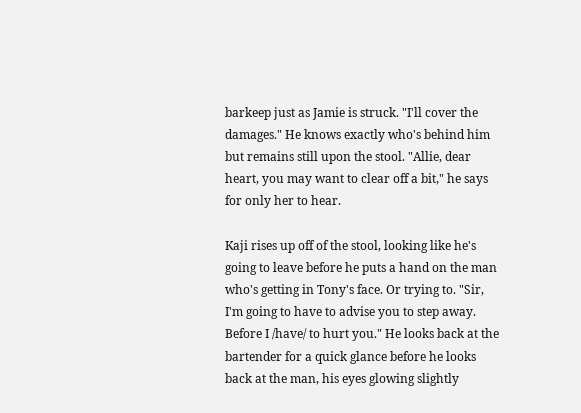barkeep just as Jamie is struck. "I'll cover the damages." He knows exactly who's behind him but remains still upon the stool. "Allie, dear heart, you may want to clear off a bit," he says for only her to hear.

Kaji rises up off of the stool, looking like he's going to leave before he puts a hand on the man who's getting in Tony's face. Or trying to. "Sir, I'm going to have to advise you to step away. Before I /have/ to hurt you." He looks back at the bartender for a quick glance before he looks back at the man, his eyes glowing slightly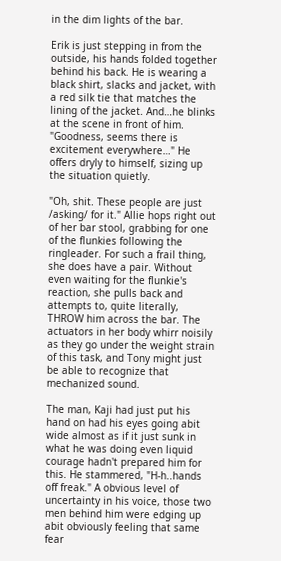in the dim lights of the bar.

Erik is just stepping in from the outside, his hands folded together behind his back. He is wearing a black shirt, slacks and jacket, with a red silk tie that matches the lining of the jacket. And…he blinks at the scene in front of him. "Goodness, seems there is excitement everywhere…" He offers dryly to himself, sizing up the situation quietly.

"Oh, shit. These people are just /asking/ for it." Allie hops right out of her bar stool, grabbing for one of the flunkies following the ringleader. For such a frail thing, she does have a pair. Without even waiting for the flunkie's reaction, she pulls back and attempts to, quite literally, THROW him across the bar. The actuators in her body whirr noisily as they go under the weight strain of this task, and Tony might just be able to recognize that mechanized sound.

The man, Kaji had just put his hand on had his eyes going abit wide almost as if it just sunk in what he was doing even liquid courage hadn't prepared him for this. He stammered, "H-h..hands off freak." A obvious level of uncertainty in his voice, those two men behind him were edging up abit obviously feeling that same fear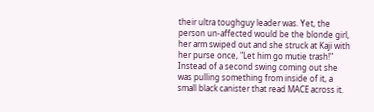their ultra toughguy leader was. Yet, the person un-affected would be the blonde girl, her arm swiped out and she struck at Kaji with her purse once, "Let him go mutie trash!" Instead of a second swing coming out she was pulling something from inside of it, a small black canister that read MACE across it.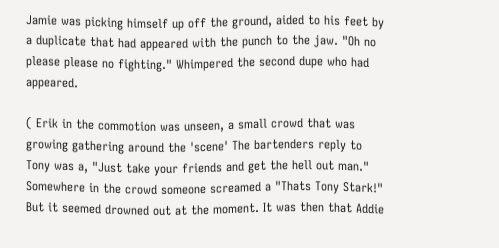Jamie was picking himself up off the ground, aided to his feet by a duplicate that had appeared with the punch to the jaw. "Oh no please please no fighting." Whimpered the second dupe who had appeared.

( Erik in the commotion was unseen, a small crowd that was growing gathering around the 'scene' The bartenders reply to Tony was a, "Just take your friends and get the hell out man." Somewhere in the crowd someone screamed a "Thats Tony Stark!" But it seemed drowned out at the moment. It was then that Addie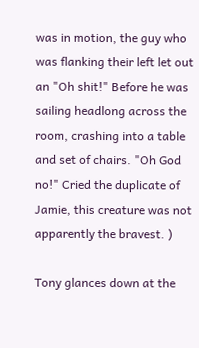was in motion, the guy who was flanking their left let out an "Oh shit!" Before he was sailing headlong across the room, crashing into a table and set of chairs. "Oh God no!" Cried the duplicate of Jamie, this creature was not apparently the bravest. )

Tony glances down at the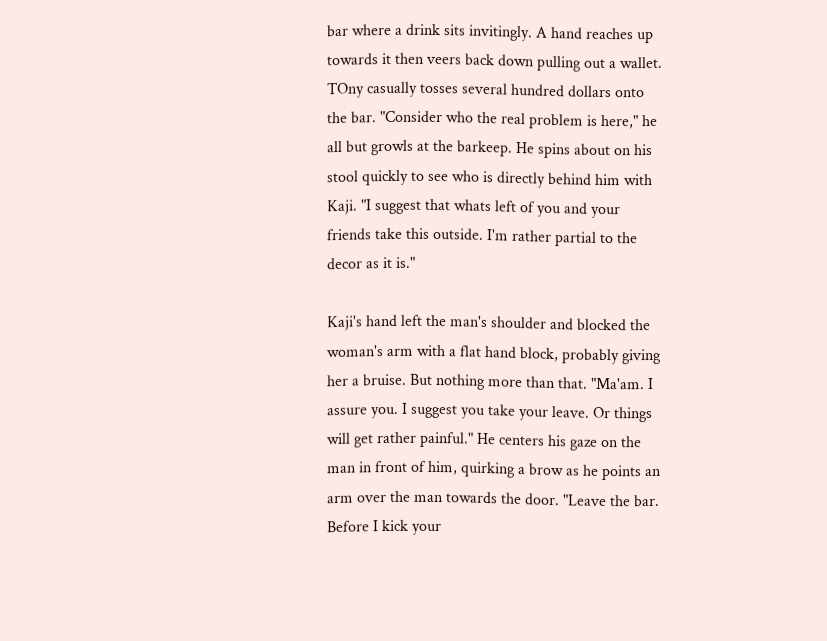bar where a drink sits invitingly. A hand reaches up towards it then veers back down pulling out a wallet. TOny casually tosses several hundred dollars onto the bar. "Consider who the real problem is here," he all but growls at the barkeep. He spins about on his stool quickly to see who is directly behind him with Kaji. "I suggest that whats left of you and your friends take this outside. I'm rather partial to the decor as it is."

Kaji's hand left the man's shoulder and blocked the woman's arm with a flat hand block, probably giving her a bruise. But nothing more than that. "Ma'am. I assure you. I suggest you take your leave. Or things will get rather painful." He centers his gaze on the man in front of him, quirking a brow as he points an arm over the man towards the door. "Leave the bar. Before I kick your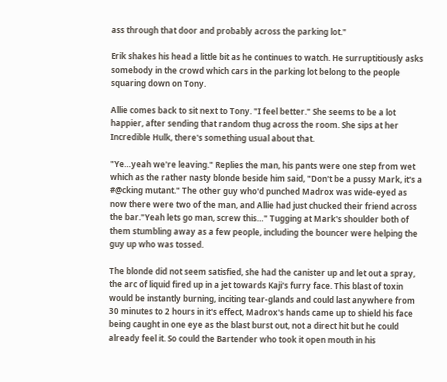ass through that door and probably across the parking lot."

Erik shakes his head a little bit as he continues to watch. He surruptitiously asks somebody in the crowd which cars in the parking lot belong to the people squaring down on Tony.

Allie comes back to sit next to Tony. "I feel better." She seems to be a lot happier, after sending that random thug across the room. She sips at her Incredible Hulk, there's something usual about that.

"Ye…yeah we're leaving." Replies the man, his pants were one step from wet which as the rather nasty blonde beside him said, "Don't be a pussy Mark, it's a #@cking mutant." The other guy who'd punched Madrox was wide-eyed as now there were two of the man, and Allie had just chucked their friend across the bar."Yeah lets go man, screw this…" Tugging at Mark's shoulder both of them stumbling away as a few people, including the bouncer were helping the guy up who was tossed.

The blonde did not seem satisfied, she had the canister up and let out a spray, the arc of liquid fired up in a jet towards Kaji's furry face. This blast of toxin would be instantly burning, inciting tear-glands and could last anywhere from 30 minutes to 2 hours in it's effect, Madrox's hands came up to shield his face being caught in one eye as the blast burst out, not a direct hit but he could already feel it. So could the Bartender who took it open mouth in his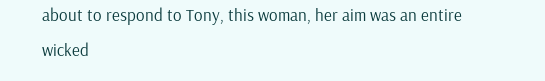about to respond to Tony, this woman, her aim was an entire wicked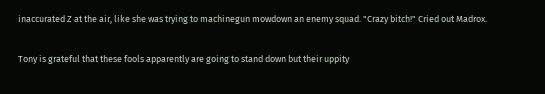inaccurated Z at the air, like she was trying to machinegun mowdown an enemy squad. "Crazy bitch!" Cried out Madrox.

Tony is grateful that these fools apparently are going to stand down but their uppity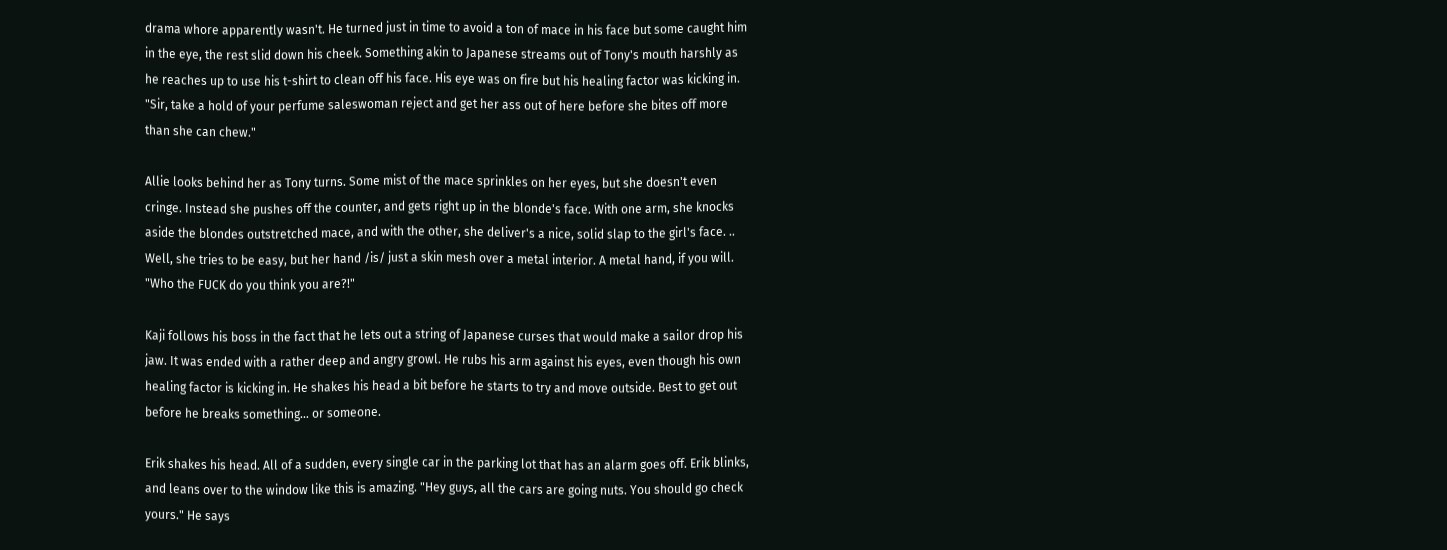drama whore apparently wasn't. He turned just in time to avoid a ton of mace in his face but some caught him in the eye, the rest slid down his cheek. Something akin to Japanese streams out of Tony's mouth harshly as he reaches up to use his t-shirt to clean off his face. His eye was on fire but his healing factor was kicking in. "Sir, take a hold of your perfume saleswoman reject and get her ass out of here before she bites off more than she can chew."

Allie looks behind her as Tony turns. Some mist of the mace sprinkles on her eyes, but she doesn't even cringe. Instead she pushes off the counter, and gets right up in the blonde's face. With one arm, she knocks aside the blondes outstretched mace, and with the other, she deliver's a nice, solid slap to the girl's face. .. Well, she tries to be easy, but her hand /is/ just a skin mesh over a metal interior. A metal hand, if you will. "Who the FUCK do you think you are?!"

Kaji follows his boss in the fact that he lets out a string of Japanese curses that would make a sailor drop his jaw. It was ended with a rather deep and angry growl. He rubs his arm against his eyes, even though his own healing factor is kicking in. He shakes his head a bit before he starts to try and move outside. Best to get out before he breaks something… or someone.

Erik shakes his head. All of a sudden, every single car in the parking lot that has an alarm goes off. Erik blinks, and leans over to the window like this is amazing. "Hey guys, all the cars are going nuts. You should go check yours." He says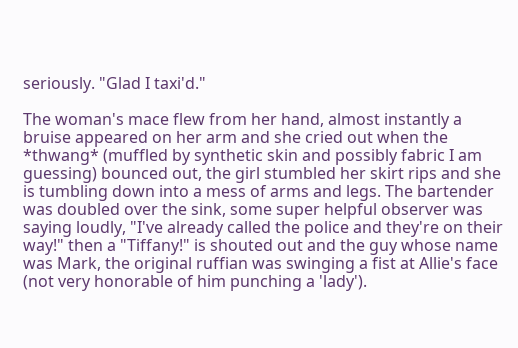seriously. "Glad I taxi'd."

The woman's mace flew from her hand, almost instantly a bruise appeared on her arm and she cried out when the *thwang* (muffled by synthetic skin and possibly fabric I am guessing) bounced out, the girl stumbled her skirt rips and she is tumbling down into a mess of arms and legs. The bartender was doubled over the sink, some super helpful observer was saying loudly, "I've already called the police and they're on their way!" then a "Tiffany!" is shouted out and the guy whose name was Mark, the original ruffian was swinging a fist at Allie's face (not very honorable of him punching a 'lady').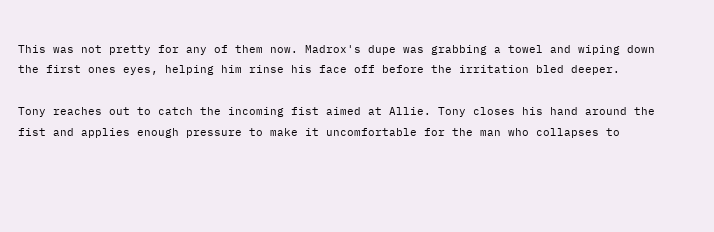This was not pretty for any of them now. Madrox's dupe was grabbing a towel and wiping down the first ones eyes, helping him rinse his face off before the irritation bled deeper.

Tony reaches out to catch the incoming fist aimed at Allie. Tony closes his hand around the fist and applies enough pressure to make it uncomfortable for the man who collapses to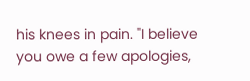his knees in pain. "I believe you owe a few apologies,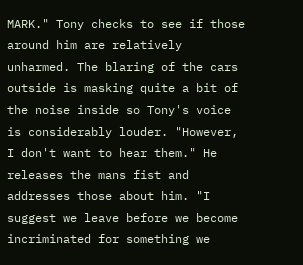MARK." Tony checks to see if those around him are relatively unharmed. The blaring of the cars outside is masking quite a bit of the noise inside so Tony's voice is considerably louder. "However, I don't want to hear them." He releases the mans fist and addresses those about him. "I suggest we leave before we become incriminated for something we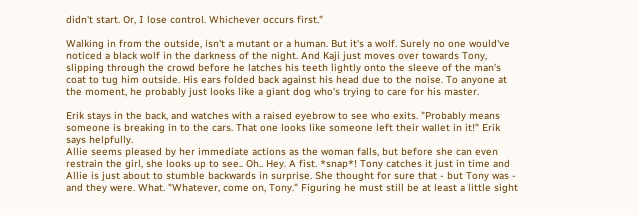didn't start. Or, I lose control. Whichever occurs first."

Walking in from the outside, isn't a mutant or a human. But it's a wolf. Surely no one would've noticed a black wolf in the darkness of the night. And Kaji just moves over towards Tony, slipping through the crowd before he latches his teeth lightly onto the sleeve of the man's coat to tug him outside. His ears folded back against his head due to the noise. To anyone at the moment, he probably just looks like a giant dog who's trying to care for his master.

Erik stays in the back, and watches with a raised eyebrow to see who exits. "Probably means someone is breaking in to the cars. That one looks like someone left their wallet in it!" Erik says helpfully.
Allie seems pleased by her immediate actions as the woman falls, but before she can even restrain the girl, she looks up to see.. Oh.. Hey. A fist. *snap*! Tony catches it just in time and Allie is just about to stumble backwards in surprise. She thought for sure that - but Tony was - and they were. What. "Whatever, come on, Tony." Figuring he must still be at least a little sight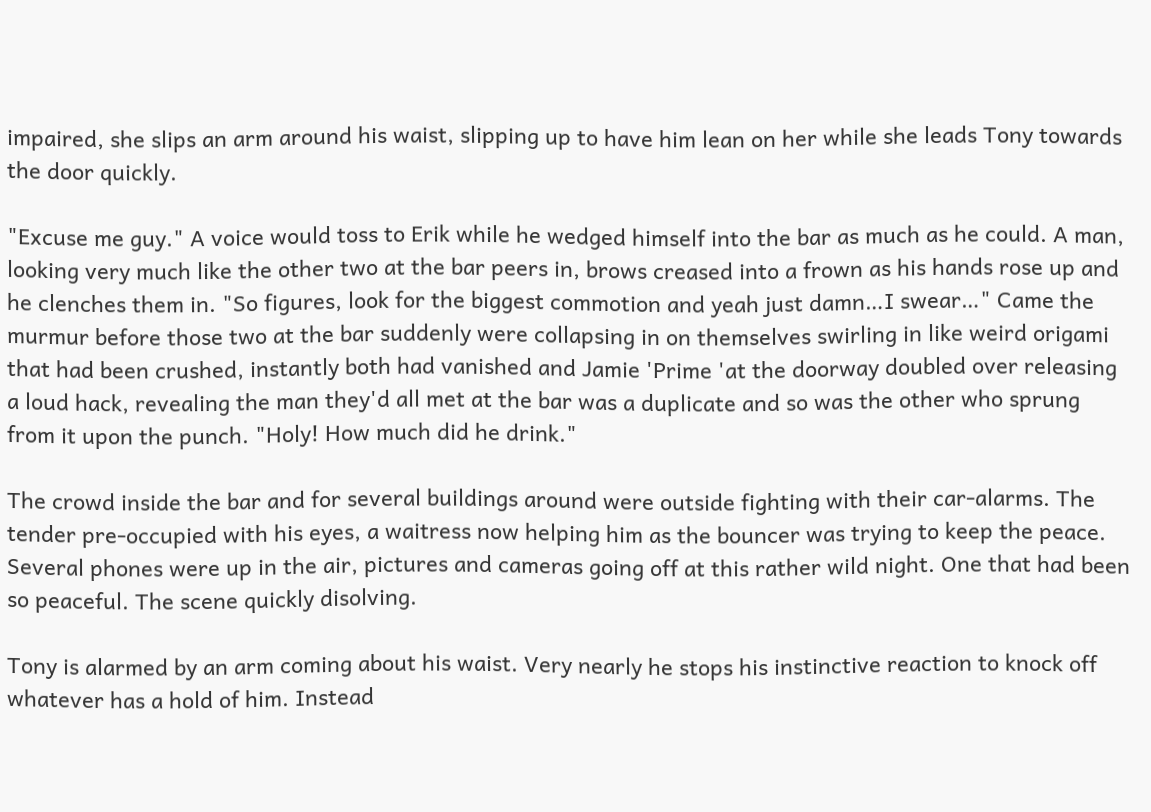impaired, she slips an arm around his waist, slipping up to have him lean on her while she leads Tony towards the door quickly.

"Excuse me guy." A voice would toss to Erik while he wedged himself into the bar as much as he could. A man, looking very much like the other two at the bar peers in, brows creased into a frown as his hands rose up and he clenches them in. "So figures, look for the biggest commotion and yeah just damn…I swear…" Came the murmur before those two at the bar suddenly were collapsing in on themselves swirling in like weird origami that had been crushed, instantly both had vanished and Jamie 'Prime 'at the doorway doubled over releasing a loud hack, revealing the man they'd all met at the bar was a duplicate and so was the other who sprung from it upon the punch. "Holy! How much did he drink."

The crowd inside the bar and for several buildings around were outside fighting with their car-alarms. The tender pre-occupied with his eyes, a waitress now helping him as the bouncer was trying to keep the peace. Several phones were up in the air, pictures and cameras going off at this rather wild night. One that had been so peaceful. The scene quickly disolving.

Tony is alarmed by an arm coming about his waist. Very nearly he stops his instinctive reaction to knock off whatever has a hold of him. Instead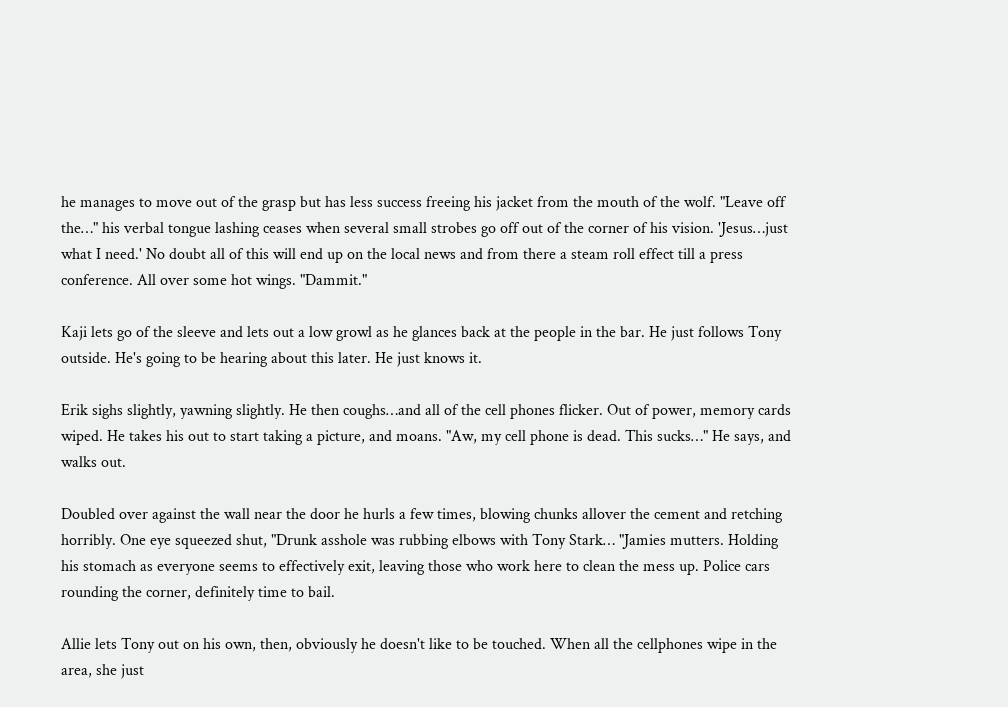he manages to move out of the grasp but has less success freeing his jacket from the mouth of the wolf. "Leave off the…" his verbal tongue lashing ceases when several small strobes go off out of the corner of his vision. 'Jesus…just what I need.' No doubt all of this will end up on the local news and from there a steam roll effect till a press conference. All over some hot wings. "Dammit."

Kaji lets go of the sleeve and lets out a low growl as he glances back at the people in the bar. He just follows Tony outside. He's going to be hearing about this later. He just knows it.

Erik sighs slightly, yawning slightly. He then coughs…and all of the cell phones flicker. Out of power, memory cards wiped. He takes his out to start taking a picture, and moans. "Aw, my cell phone is dead. This sucks…" He says, and walks out.

Doubled over against the wall near the door he hurls a few times, blowing chunks allover the cement and retching horribly. One eye squeezed shut, "Drunk asshole was rubbing elbows with Tony Stark… "Jamies mutters. Holding his stomach as everyone seems to effectively exit, leaving those who work here to clean the mess up. Police cars rounding the corner, definitely time to bail.

Allie lets Tony out on his own, then, obviously he doesn't like to be touched. When all the cellphones wipe in the area, she just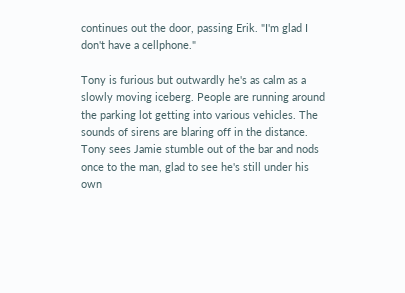continues out the door, passing Erik. "I'm glad I don't have a cellphone."

Tony is furious but outwardly he's as calm as a slowly moving iceberg. People are running around the parking lot getting into various vehicles. The sounds of sirens are blaring off in the distance. Tony sees Jamie stumble out of the bar and nods once to the man, glad to see he's still under his own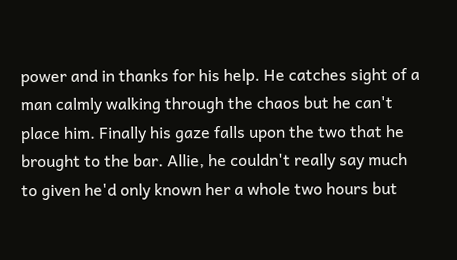power and in thanks for his help. He catches sight of a man calmly walking through the chaos but he can't place him. Finally his gaze falls upon the two that he brought to the bar. Allie, he couldn't really say much to given he'd only known her a whole two hours but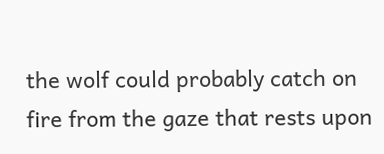the wolf could probably catch on fire from the gaze that rests upon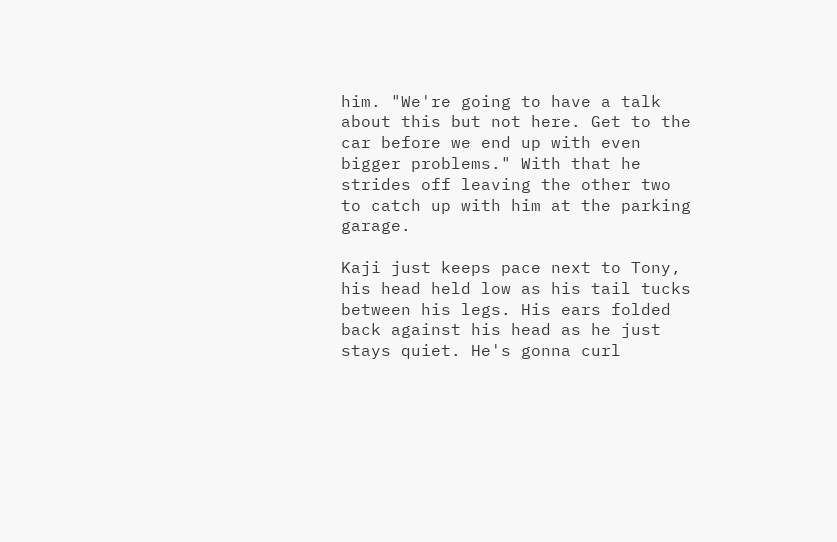him. "We're going to have a talk about this but not here. Get to the car before we end up with even bigger problems." With that he strides off leaving the other two to catch up with him at the parking garage.

Kaji just keeps pace next to Tony, his head held low as his tail tucks between his legs. His ears folded back against his head as he just stays quiet. He's gonna curl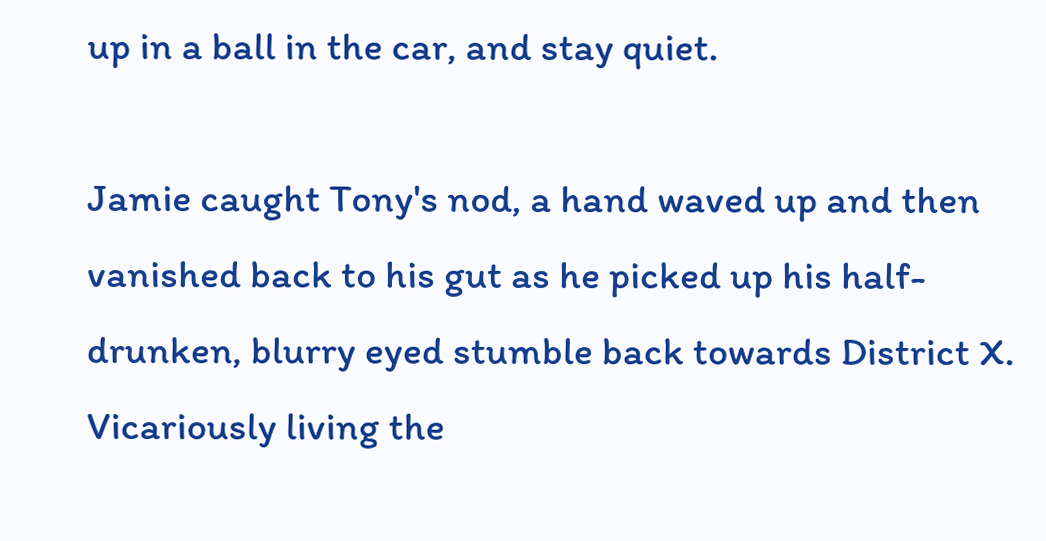up in a ball in the car, and stay quiet.

Jamie caught Tony's nod, a hand waved up and then vanished back to his gut as he picked up his half-drunken, blurry eyed stumble back towards District X. Vicariously living the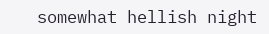somewhat hellish night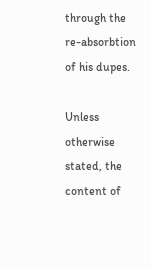through the re-absorbtion of his dupes.

Unless otherwise stated, the content of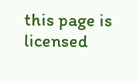this page is licensed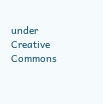under Creative Commons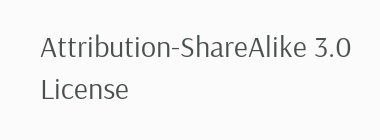Attribution-ShareAlike 3.0 License